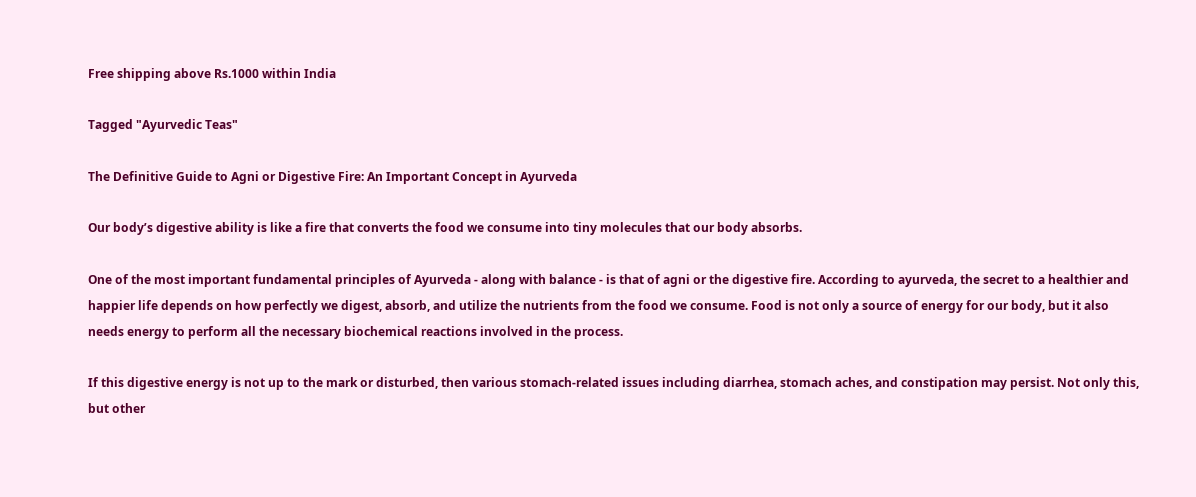Free shipping above Rs.1000 within India

Tagged "Ayurvedic Teas"

The Definitive Guide to Agni or Digestive Fire: An Important Concept in Ayurveda

Our body’s digestive ability is like a fire that converts the food we consume into tiny molecules that our body absorbs.

One of the most important fundamental principles of Ayurveda - along with balance - is that of agni or the digestive fire. According to ayurveda, the secret to a healthier and happier life depends on how perfectly we digest, absorb, and utilize the nutrients from the food we consume. Food is not only a source of energy for our body, but it also needs energy to perform all the necessary biochemical reactions involved in the process.

If this digestive energy is not up to the mark or disturbed, then various stomach-related issues including diarrhea, stomach aches, and constipation may persist. Not only this, but other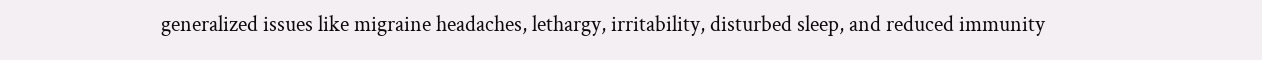generalized issues like migraine headaches, lethargy, irritability, disturbed sleep, and reduced immunity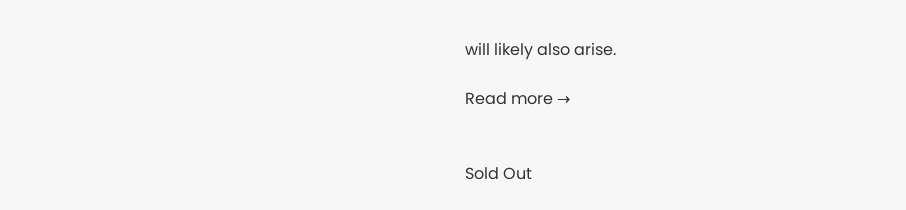will likely also arise.

Read more →


Sold Out